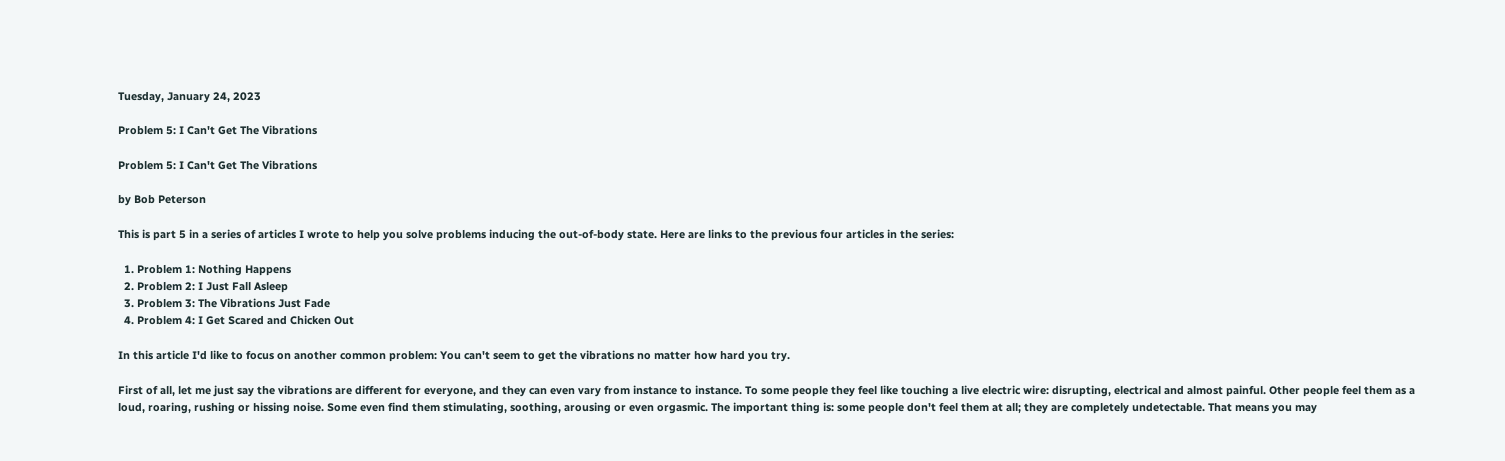Tuesday, January 24, 2023

Problem 5: I Can't Get The Vibrations

Problem 5: I Can't Get The Vibrations

by Bob Peterson

This is part 5 in a series of articles I wrote to help you solve problems inducing the out-of-body state. Here are links to the previous four articles in the series:

  1. Problem 1: Nothing Happens
  2. Problem 2: I Just Fall Asleep
  3. Problem 3: The Vibrations Just Fade
  4. Problem 4: I Get Scared and Chicken Out

In this article I'd like to focus on another common problem: You can't seem to get the vibrations no matter how hard you try.

First of all, let me just say the vibrations are different for everyone, and they can even vary from instance to instance. To some people they feel like touching a live electric wire: disrupting, electrical and almost painful. Other people feel them as a loud, roaring, rushing or hissing noise. Some even find them stimulating, soothing, arousing or even orgasmic. The important thing is: some people don't feel them at all; they are completely undetectable. That means you may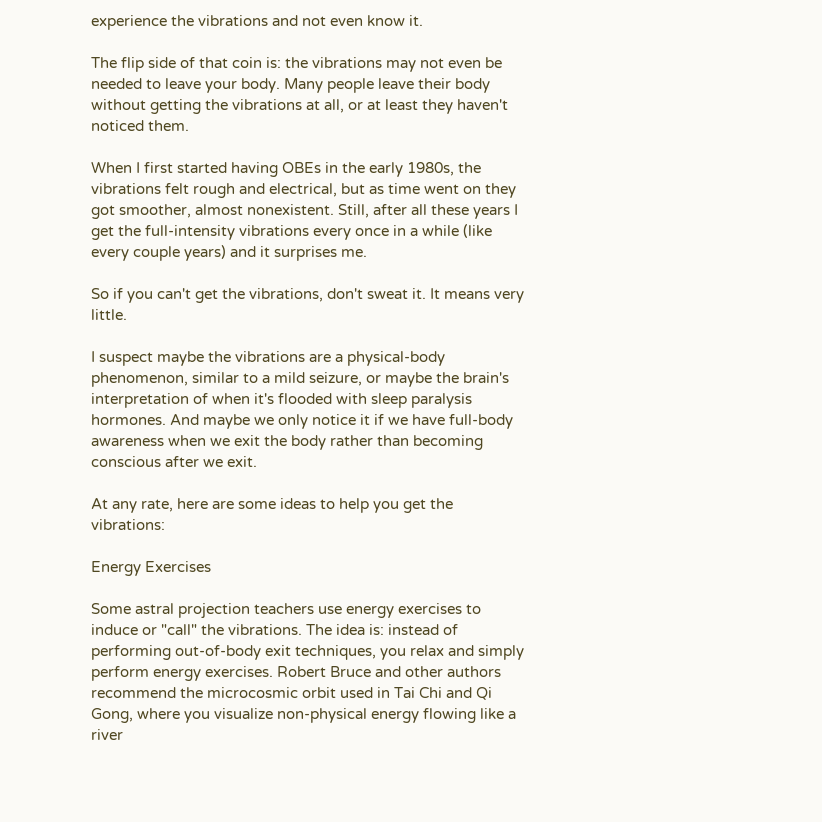experience the vibrations and not even know it.

The flip side of that coin is: the vibrations may not even be needed to leave your body. Many people leave their body without getting the vibrations at all, or at least they haven't noticed them.

When I first started having OBEs in the early 1980s, the vibrations felt rough and electrical, but as time went on they got smoother, almost nonexistent. Still, after all these years I get the full-intensity vibrations every once in a while (like every couple years) and it surprises me.

So if you can't get the vibrations, don't sweat it. It means very little.

I suspect maybe the vibrations are a physical-body phenomenon, similar to a mild seizure, or maybe the brain's interpretation of when it's flooded with sleep paralysis hormones. And maybe we only notice it if we have full-body awareness when we exit the body rather than becoming conscious after we exit.

At any rate, here are some ideas to help you get the vibrations:

Energy Exercises

Some astral projection teachers use energy exercises to induce or "call" the vibrations. The idea is: instead of performing out-of-body exit techniques, you relax and simply perform energy exercises. Robert Bruce and other authors recommend the microcosmic orbit used in Tai Chi and Qi Gong, where you visualize non-physical energy flowing like a river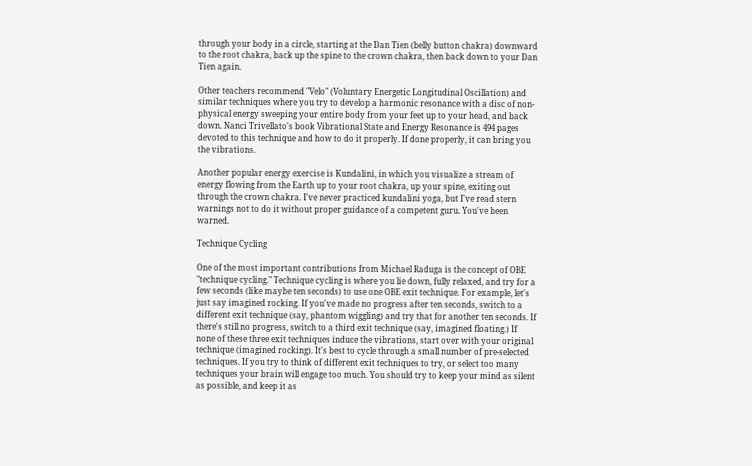through your body in a circle, starting at the Dan Tien (belly button chakra) downward to the root chakra, back up the spine to the crown chakra, then back down to your Dan Tien again.

Other teachers recommend "Velo" (Voluntary Energetic Longitudinal Oscillation) and similar techniques where you try to develop a harmonic resonance with a disc of non-physical energy sweeping your entire body from your feet up to your head, and back down. Nanci Trivellato's book Vibrational State and Energy Resonance is 494 pages devoted to this technique and how to do it properly. If done properly, it can bring you the vibrations.

Another popular energy exercise is Kundalini, in which you visualize a stream of energy flowing from the Earth up to your root chakra, up your spine, exiting out through the crown chakra. I've never practiced kundalini yoga, but I've read stern warnings not to do it without proper guidance of a competent guru. You've been warned.

Technique Cycling

One of the most important contributions from Michael Raduga is the concept of OBE "technique cycling." Technique cycling is where you lie down, fully relaxed, and try for a few seconds (like maybe ten seconds) to use one OBE exit technique. For example, let's just say imagined rocking. If you've made no progress after ten seconds, switch to a different exit technique (say, phantom wiggling) and try that for another ten seconds. If there's still no progress, switch to a third exit technique (say, imagined floating.) If none of these three exit techniques induce the vibrations, start over with your original technique (imagined rocking). It's best to cycle through a small number of pre-selected techniques. If you try to think of different exit techniques to try, or select too many techniques your brain will engage too much. You should try to keep your mind as silent as possible, and keep it as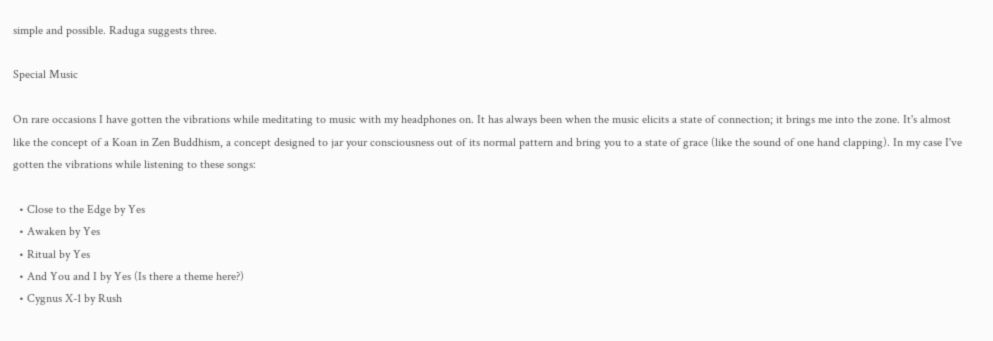simple and possible. Raduga suggests three.

Special Music

On rare occasions I have gotten the vibrations while meditating to music with my headphones on. It has always been when the music elicits a state of connection; it brings me into the zone. It's almost like the concept of a Koan in Zen Buddhism, a concept designed to jar your consciousness out of its normal pattern and bring you to a state of grace (like the sound of one hand clapping). In my case I've gotten the vibrations while listening to these songs:

  • Close to the Edge by Yes
  • Awaken by Yes
  • Ritual by Yes
  • And You and I by Yes (Is there a theme here?)
  • Cygnus X-1 by Rush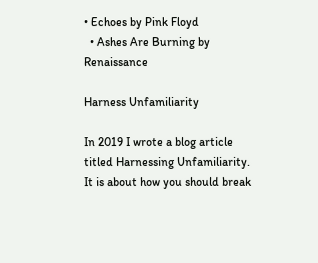• Echoes by Pink Floyd
  • Ashes Are Burning by Renaissance

Harness Unfamiliarity

In 2019 I wrote a blog article titled Harnessing Unfamiliarity. It is about how you should break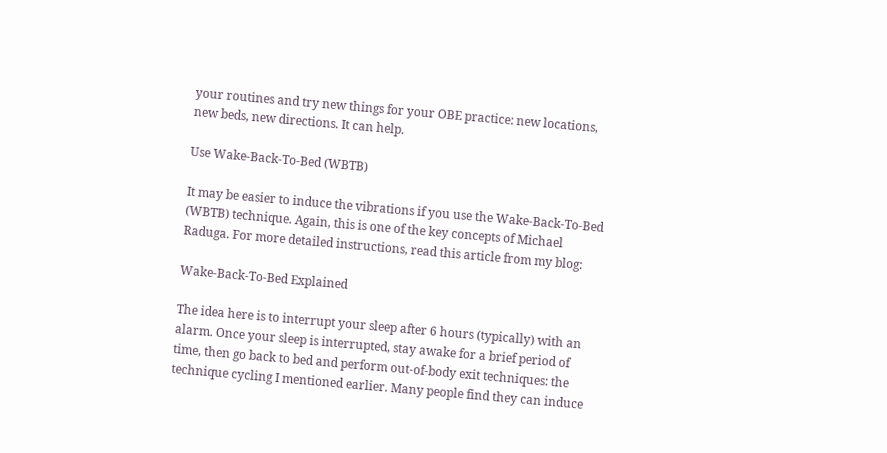your routines and try new things for your OBE practice: new locations, new beds, new directions. It can help.

Use Wake-Back-To-Bed (WBTB)

It may be easier to induce the vibrations if you use the Wake-Back-To-Bed (WBTB) technique. Again, this is one of the key concepts of Michael Raduga. For more detailed instructions, read this article from my blog:

Wake-Back-To-Bed Explained

The idea here is to interrupt your sleep after 6 hours (typically) with an alarm. Once your sleep is interrupted, stay awake for a brief period of time, then go back to bed and perform out-of-body exit techniques: the technique cycling I mentioned earlier. Many people find they can induce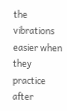the vibrations easier when they practice after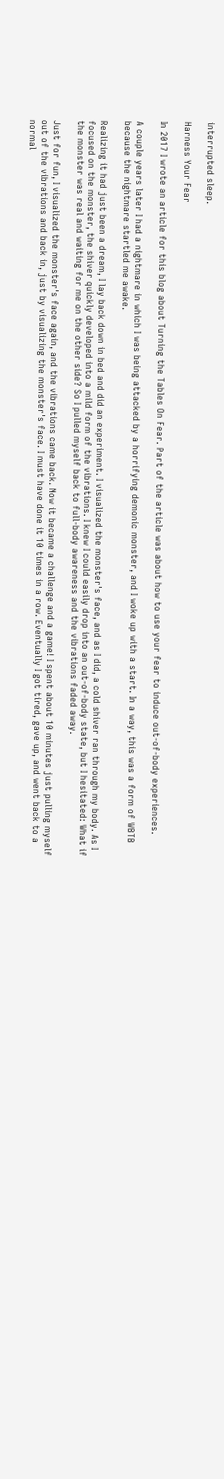interrupted sleep.

Harness Your Fear

In 2017 I wrote an article for this blog about Turning the Tables On Fear. Part of the article was about how to use your fear to induce out-of-body experiences.

A couple years later I had a nightmare in which I was being attacked by a horrifying demonic monster, and I woke up with a start. In a way, this was a form of WBTB because the nightmare startled me awake.

Realizing it had just been a dream, I lay back down in bed and did an experiment. I visualized the monster's face, and as I did, a cold shiver ran through my body. As I focused on the monster, the shiver quickly developed into a mild form of the vibrations. I knew I could easily drop into an out-of-body state, but I hesitated: What if the monster was real and waiting for me on the other side? So I pulled myself back to full-body awareness and the vibrations faded away.

Just for fun, I visualized the monster's face again, and the vibrations came back. Now it became a challenge and a game! I spent about 10 minutes just pulling myself out of the vibrations and back in, just by visualizing the monster's face. I must have done it 10 times in a row. Eventually I got tired, gave up, and went back to a normal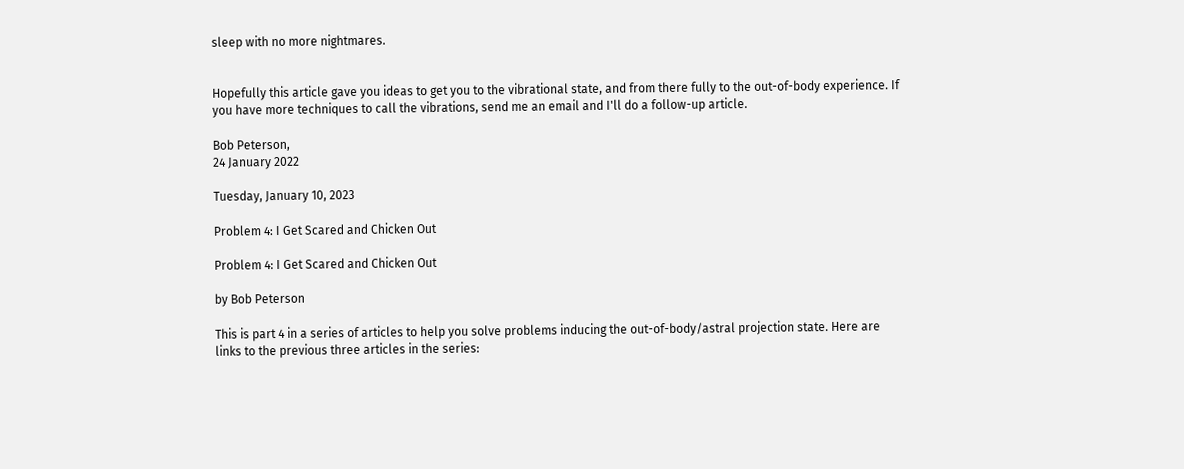sleep with no more nightmares.


Hopefully this article gave you ideas to get you to the vibrational state, and from there fully to the out-of-body experience. If you have more techniques to call the vibrations, send me an email and I'll do a follow-up article.

Bob Peterson,
24 January 2022

Tuesday, January 10, 2023

Problem 4: I Get Scared and Chicken Out

Problem 4: I Get Scared and Chicken Out

by Bob Peterson

This is part 4 in a series of articles to help you solve problems inducing the out-of-body/astral projection state. Here are links to the previous three articles in the series: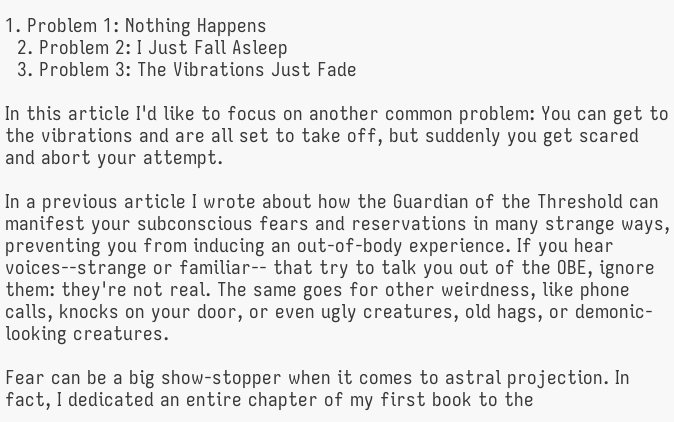1. Problem 1: Nothing Happens
  2. Problem 2: I Just Fall Asleep
  3. Problem 3: The Vibrations Just Fade

In this article I'd like to focus on another common problem: You can get to the vibrations and are all set to take off, but suddenly you get scared and abort your attempt.

In a previous article I wrote about how the Guardian of the Threshold can manifest your subconscious fears and reservations in many strange ways, preventing you from inducing an out-of-body experience. If you hear voices--strange or familiar-- that try to talk you out of the OBE, ignore them: they're not real. The same goes for other weirdness, like phone calls, knocks on your door, or even ugly creatures, old hags, or demonic-looking creatures.

Fear can be a big show-stopper when it comes to astral projection. In fact, I dedicated an entire chapter of my first book to the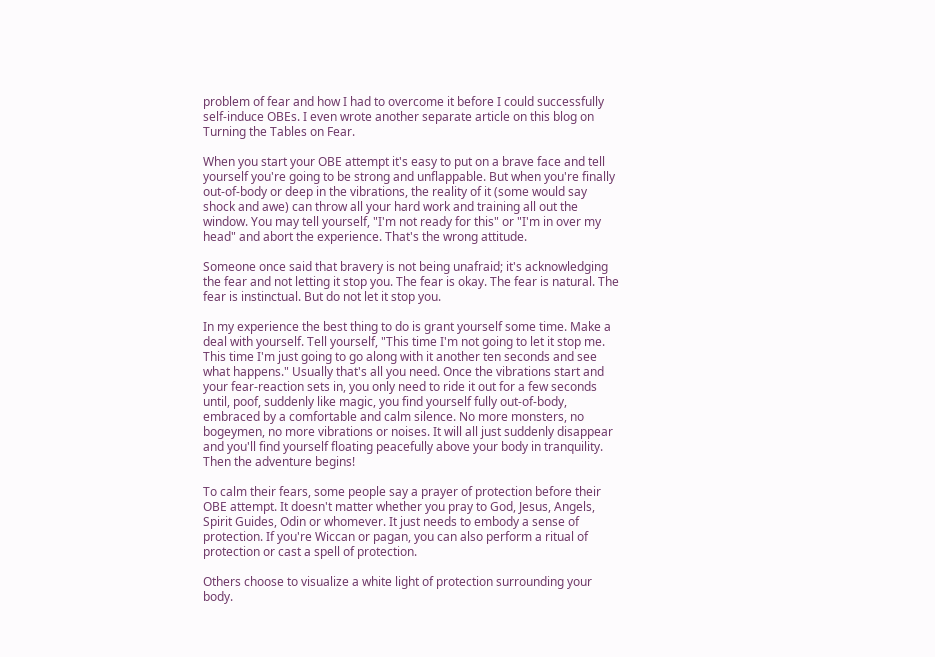problem of fear and how I had to overcome it before I could successfully self-induce OBEs. I even wrote another separate article on this blog on Turning the Tables on Fear.

When you start your OBE attempt it's easy to put on a brave face and tell yourself you're going to be strong and unflappable. But when you're finally out-of-body or deep in the vibrations, the reality of it (some would say shock and awe) can throw all your hard work and training all out the window. You may tell yourself, "I'm not ready for this" or "I'm in over my head" and abort the experience. That's the wrong attitude.

Someone once said that bravery is not being unafraid; it's acknowledging the fear and not letting it stop you. The fear is okay. The fear is natural. The fear is instinctual. But do not let it stop you.

In my experience the best thing to do is grant yourself some time. Make a deal with yourself. Tell yourself, "This time I'm not going to let it stop me. This time I'm just going to go along with it another ten seconds and see what happens." Usually that's all you need. Once the vibrations start and your fear-reaction sets in, you only need to ride it out for a few seconds until, poof, suddenly like magic, you find yourself fully out-of-body, embraced by a comfortable and calm silence. No more monsters, no bogeymen, no more vibrations or noises. It will all just suddenly disappear and you'll find yourself floating peacefully above your body in tranquility. Then the adventure begins!

To calm their fears, some people say a prayer of protection before their OBE attempt. It doesn't matter whether you pray to God, Jesus, Angels, Spirit Guides, Odin or whomever. It just needs to embody a sense of protection. If you're Wiccan or pagan, you can also perform a ritual of protection or cast a spell of protection.

Others choose to visualize a white light of protection surrounding your body.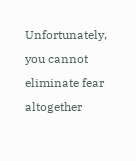Unfortunately, you cannot eliminate fear altogether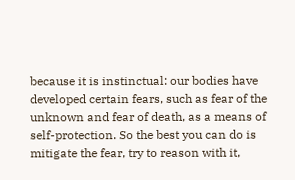because it is instinctual: our bodies have developed certain fears, such as fear of the unknown and fear of death, as a means of self-protection. So the best you can do is mitigate the fear, try to reason with it,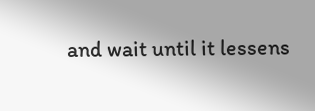and wait until it lessens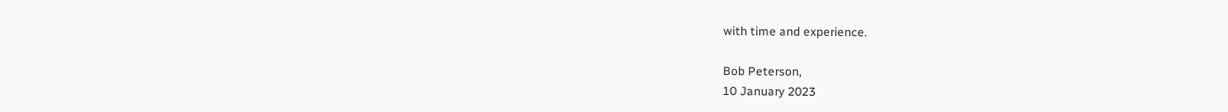with time and experience.

Bob Peterson,
10 January 2023